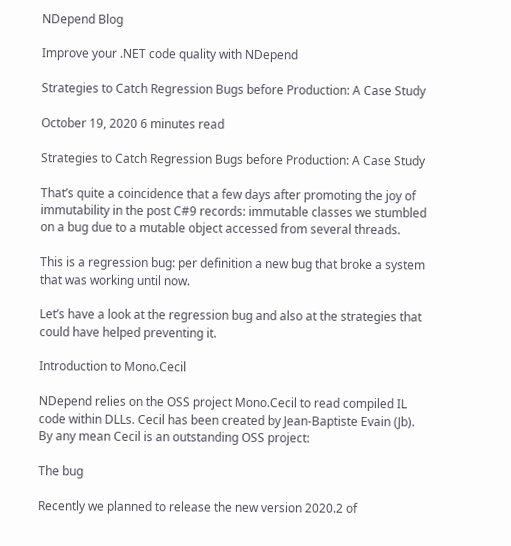NDepend Blog

Improve your .NET code quality with NDepend

Strategies to Catch Regression Bugs before Production: A Case Study

October 19, 2020 6 minutes read

Strategies to Catch Regression Bugs before Production: A Case Study

That’s quite a coincidence that a few days after promoting the joy of immutability in the post C#9 records: immutable classes we stumbled on a bug due to a mutable object accessed from several threads.

This is a regression bug: per definition a new bug that broke a system that was working until now.

Let’s have a look at the regression bug and also at the strategies that could have helped preventing it.

Introduction to Mono.Cecil

NDepend relies on the OSS project Mono.Cecil to read compiled IL code within DLLs. Cecil has been created by Jean-Baptiste Evain (Jb). By any mean Cecil is an outstanding OSS project:

The bug

Recently we planned to release the new version 2020.2 of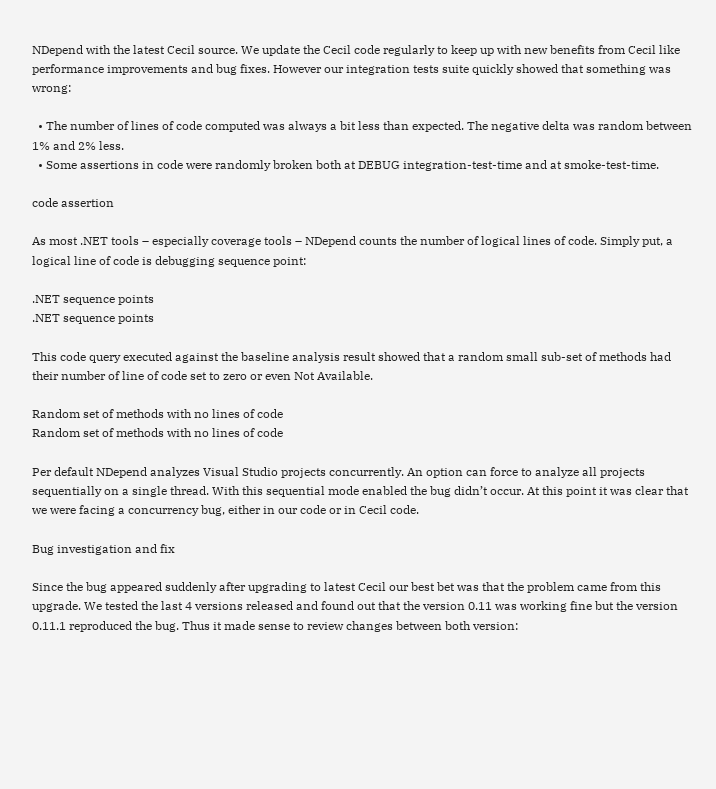NDepend with the latest Cecil source. We update the Cecil code regularly to keep up with new benefits from Cecil like performance improvements and bug fixes. However our integration tests suite quickly showed that something was wrong:

  • The number of lines of code computed was always a bit less than expected. The negative delta was random between 1% and 2% less.
  • Some assertions in code were randomly broken both at DEBUG integration-test-time and at smoke-test-time.

code assertion

As most .NET tools – especially coverage tools – NDepend counts the number of logical lines of code. Simply put, a logical line of code is debugging sequence point:

.NET sequence points
.NET sequence points

This code query executed against the baseline analysis result showed that a random small sub-set of methods had their number of line of code set to zero or even Not Available.

Random set of methods with no lines of code
Random set of methods with no lines of code

Per default NDepend analyzes Visual Studio projects concurrently. An option can force to analyze all projects sequentially on a single thread. With this sequential mode enabled the bug didn’t occur. At this point it was clear that we were facing a concurrency bug, either in our code or in Cecil code.

Bug investigation and fix

Since the bug appeared suddenly after upgrading to latest Cecil our best bet was that the problem came from this upgrade. We tested the last 4 versions released and found out that the version 0.11 was working fine but the version 0.11.1 reproduced the bug. Thus it made sense to review changes between both version: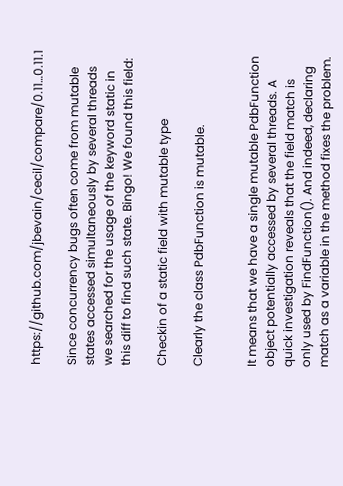https://github.com/jbevain/cecil/compare/0.11…0.11.1

Since concurrency bugs often come from mutable states accessed simultaneously by several threads we searched for the usage of the keyword static in this diff to find such state. Bingo! We found this field:

Checkin of a static field with mutable type

Clearly the class PdbFunction is mutable.


It means that we have a single mutable PdbFunction object potentially accessed by several threads. A quick investigation reveals that the field match is only used by FindFunction(). And indeed, declaring match as a variable in the method fixes the problem.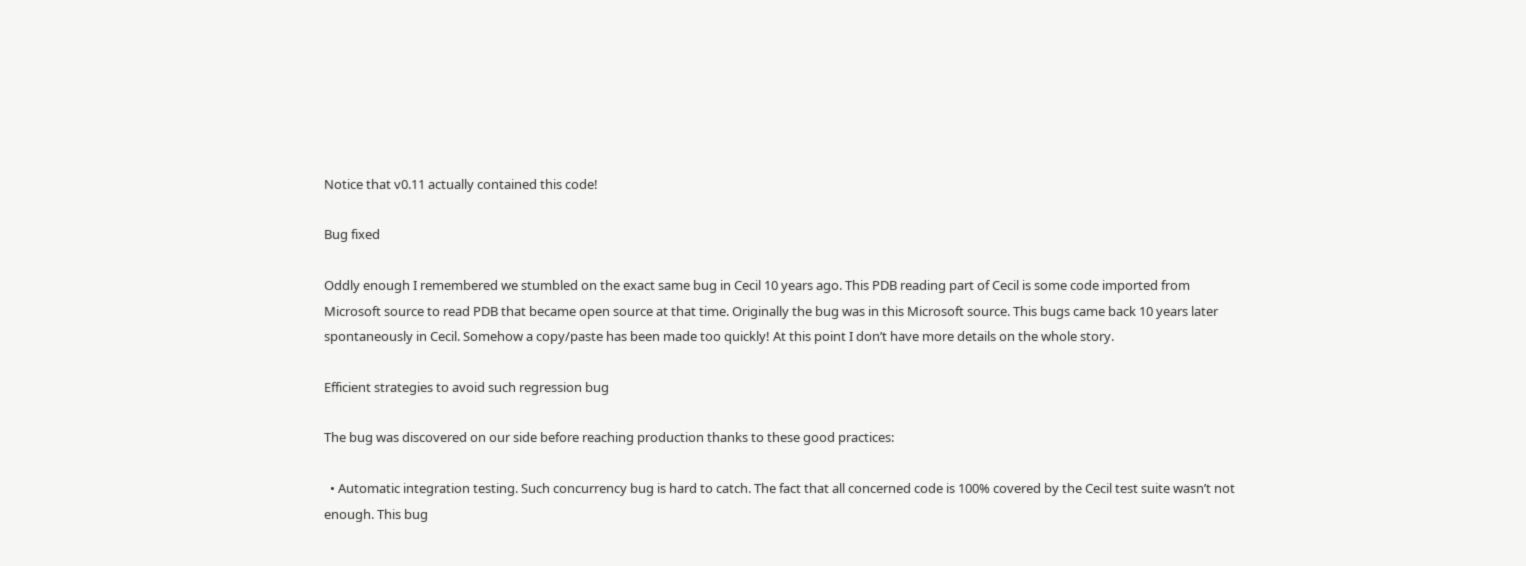Notice that v0.11 actually contained this code!

Bug fixed

Oddly enough I remembered we stumbled on the exact same bug in Cecil 10 years ago. This PDB reading part of Cecil is some code imported from Microsoft source to read PDB that became open source at that time. Originally the bug was in this Microsoft source. This bugs came back 10 years later spontaneously in Cecil. Somehow a copy/paste has been made too quickly! At this point I don’t have more details on the whole story.

Efficient strategies to avoid such regression bug

The bug was discovered on our side before reaching production thanks to these good practices:

  • Automatic integration testing. Such concurrency bug is hard to catch. The fact that all concerned code is 100% covered by the Cecil test suite wasn’t not enough. This bug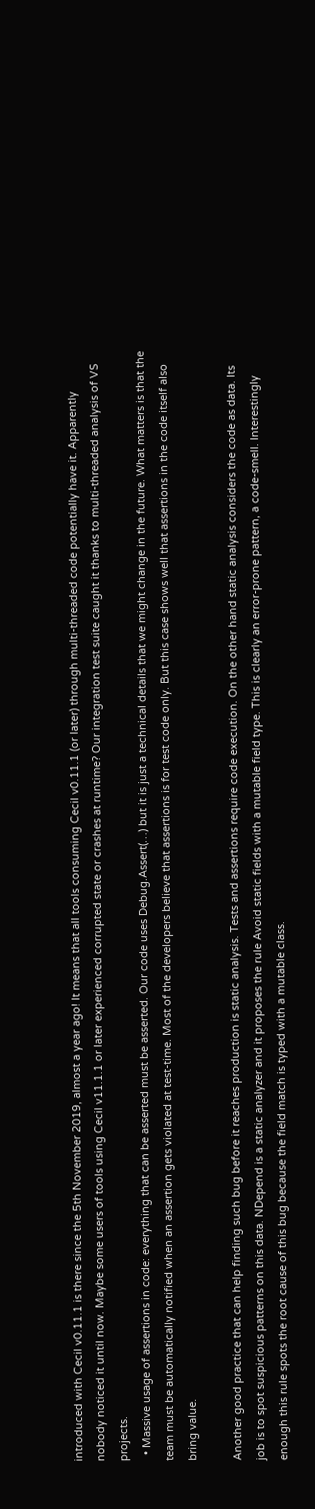introduced with Cecil v0.11.1 is there since the 5th November 2019, almost a year ago! It means that all tools consuming Cecil v0.11.1 (or later) through multi-threaded code potentially have it. Apparently nobody noticed it until now. Maybe some users of tools using Cecil v11.1.1 or later experienced corrupted state or crashes at runtime? Our integration test suite caught it thanks to multi-threaded analysis of VS projects.
  • Massive usage of assertions in code: everything that can be asserted must be asserted. Our code uses Debug.Assert(…) but it is just a technical details that we might change in the future. What matters is that the team must be automatically notified when an assertion gets violated at test-time. Most of the developers believe that assertions is for test code only. But this case shows well that assertions in the code itself also bring value.

Another good practice that can help finding such bug before it reaches production is static analysis. Tests and assertions require code execution. On the other hand static analysis considers the code as data. Its job is to spot suspicious patterns on this data. NDepend is a static analyzer and it proposes the rule Avoid static fields with a mutable field type. This is clearly an error-prone pattern, a code-smell. Interestingly enough this rule spots the root cause of this bug because the field match is typed with a mutable class.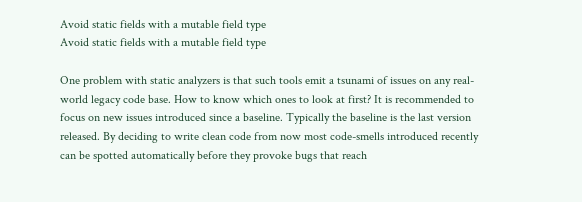Avoid static fields with a mutable field type
Avoid static fields with a mutable field type

One problem with static analyzers is that such tools emit a tsunami of issues on any real-world legacy code base. How to know which ones to look at first? It is recommended to focus on new issues introduced since a baseline. Typically the baseline is the last version released. By deciding to write clean code from now most code-smells introduced recently can be spotted automatically before they provoke bugs that reach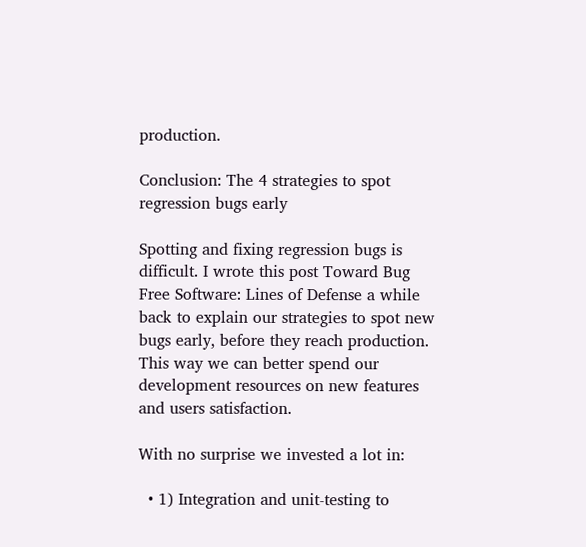production.

Conclusion: The 4 strategies to spot regression bugs early

Spotting and fixing regression bugs is difficult. I wrote this post Toward Bug Free Software: Lines of Defense a while back to explain our strategies to spot new bugs early, before they reach production. This way we can better spend our development resources on new features and users satisfaction.

With no surprise we invested a lot in:

  • 1) Integration and unit-testing to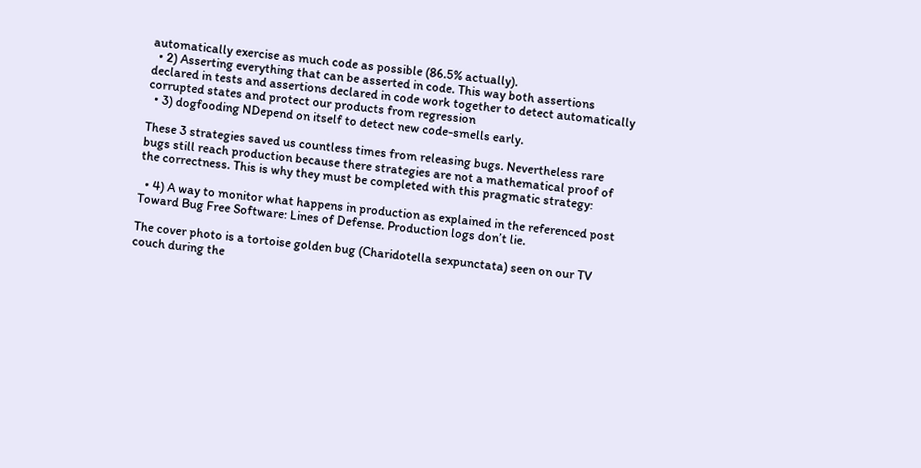automatically exercise as much code as possible (86.5% actually).
  • 2) Asserting everything that can be asserted in code. This way both assertions declared in tests and assertions declared in code work together to detect automatically corrupted states and protect our products from regression
  • 3) dogfooding NDepend on itself to detect new code-smells early.

These 3 strategies saved us countless times from releasing bugs. Nevertheless rare bugs still reach production because there strategies are not a mathematical proof of the correctness. This is why they must be completed with this pragmatic strategy:

  • 4) A way to monitor what happens in production as explained in the referenced post Toward Bug Free Software: Lines of Defense. Production logs don’t lie.

The cover photo is a tortoise golden bug (Charidotella sexpunctata) seen on our TV couch during the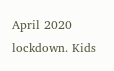April 2020 lockdown. Kids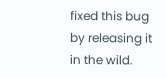fixed this bug by releasing it in the wild.